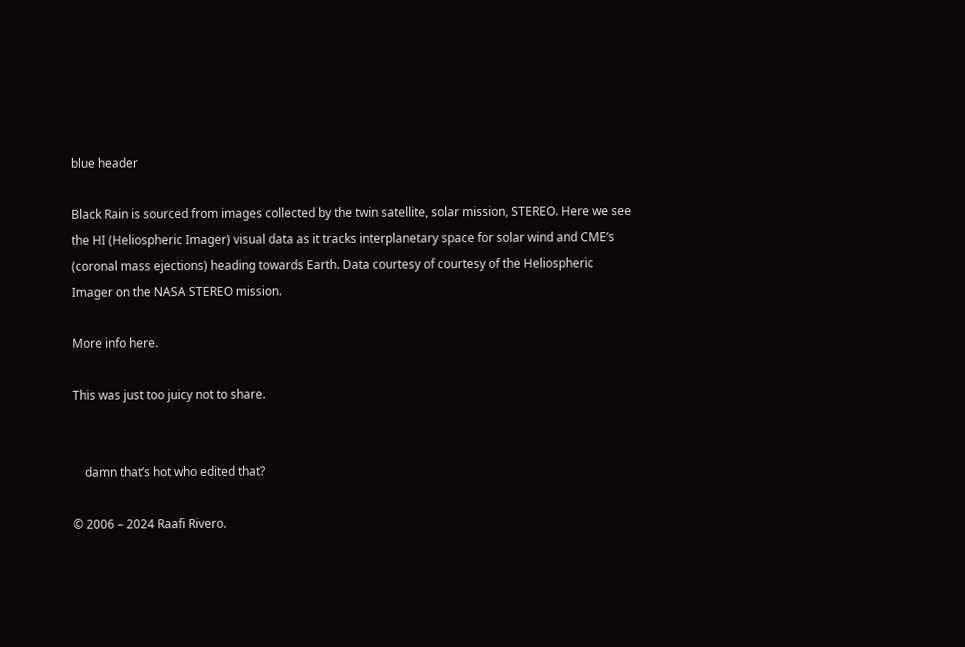blue header

Black Rain is sourced from images collected by the twin satellite, solar mission, STEREO. Here we see the HI (Heliospheric Imager) visual data as it tracks interplanetary space for solar wind and CME’s (coronal mass ejections) heading towards Earth. Data courtesy of courtesy of the Heliospheric Imager on the NASA STEREO mission.

More info here.

This was just too juicy not to share.


    damn that’s hot who edited that?

© 2006 – 2024 Raafi Rivero.